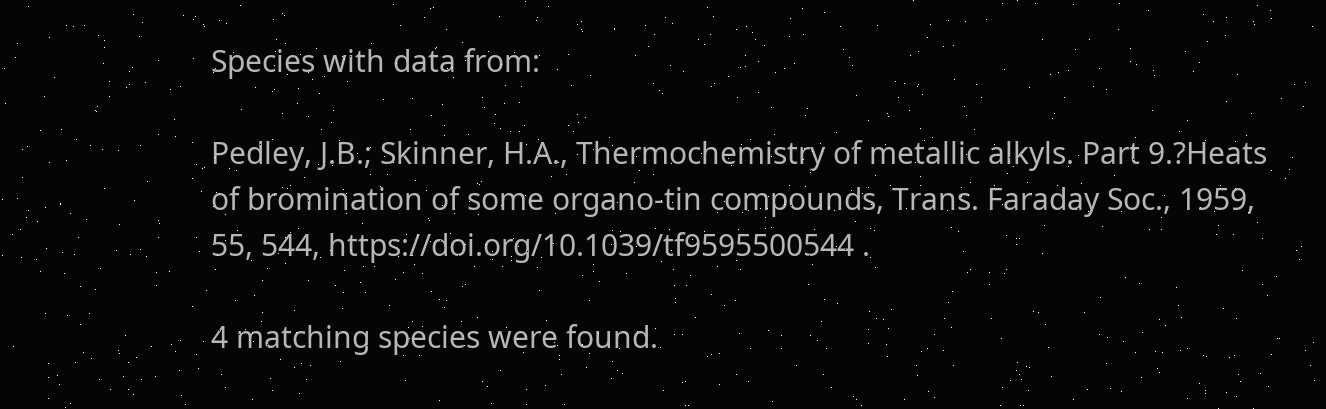Species with data from:

Pedley, J.B.; Skinner, H.A., Thermochemistry of metallic alkyls. Part 9.?Heats of bromination of some organo-tin compounds, Trans. Faraday Soc., 1959, 55, 544, https://doi.org/10.1039/tf9595500544 .

4 matching species were found.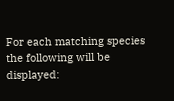For each matching species the following will be displayed: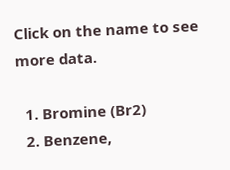Click on the name to see more data.

  1. Bromine (Br2)
  2. Benzene,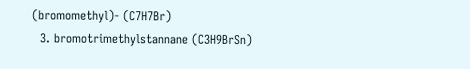(bromomethyl)- (C7H7Br)
  3. bromotrimethylstannane (C3H9BrSn)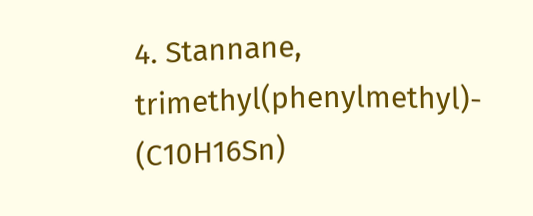4. Stannane, trimethyl(phenylmethyl)- (C10H16Sn)